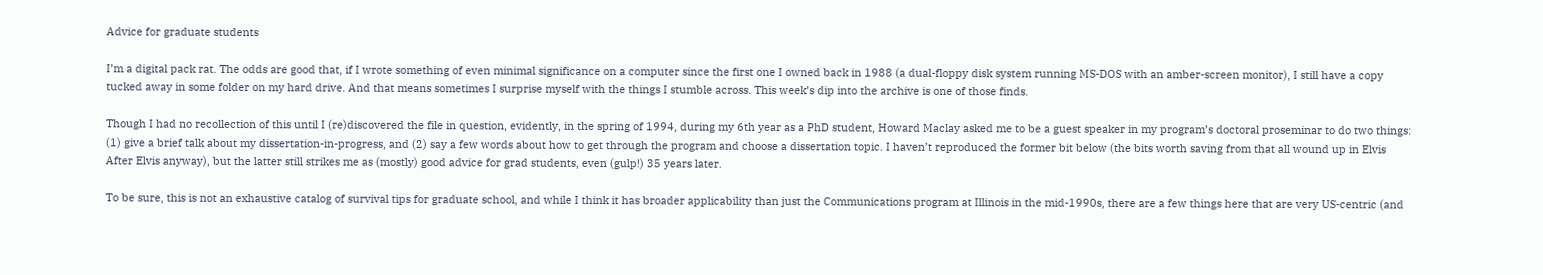Advice for graduate students

I’m a digital pack rat. The odds are good that, if I wrote something of even minimal significance on a computer since the first one I owned back in 1988 (a dual-floppy disk system running MS-DOS with an amber-screen monitor), I still have a copy tucked away in some folder on my hard drive. And that means sometimes I surprise myself with the things I stumble across. This week’s dip into the archive is one of those finds.

Though I had no recollection of this until I (re)discovered the file in question, evidently, in the spring of 1994, during my 6th year as a PhD student, Howard Maclay asked me to be a guest speaker in my program’s doctoral proseminar to do two things: (1) give a brief talk about my dissertation-in-progress, and (2) say a few words about how to get through the program and choose a dissertation topic. I haven’t reproduced the former bit below (the bits worth saving from that all wound up in Elvis After Elvis anyway), but the latter still strikes me as (mostly) good advice for grad students, even (gulp!) 35 years later.

To be sure, this is not an exhaustive catalog of survival tips for graduate school, and while I think it has broader applicability than just the Communications program at Illinois in the mid-1990s, there are a few things here that are very US-centric (and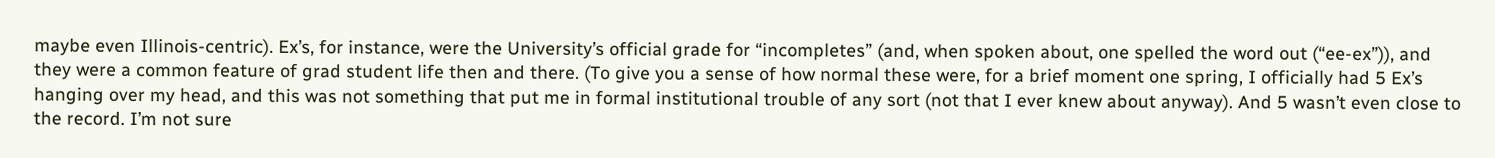maybe even Illinois-centric). Ex’s, for instance, were the University’s official grade for “incompletes” (and, when spoken about, one spelled the word out (“ee-ex”)), and they were a common feature of grad student life then and there. (To give you a sense of how normal these were, for a brief moment one spring, I officially had 5 Ex’s hanging over my head, and this was not something that put me in formal institutional trouble of any sort (not that I ever knew about anyway). And 5 wasn’t even close to the record. I’m not sure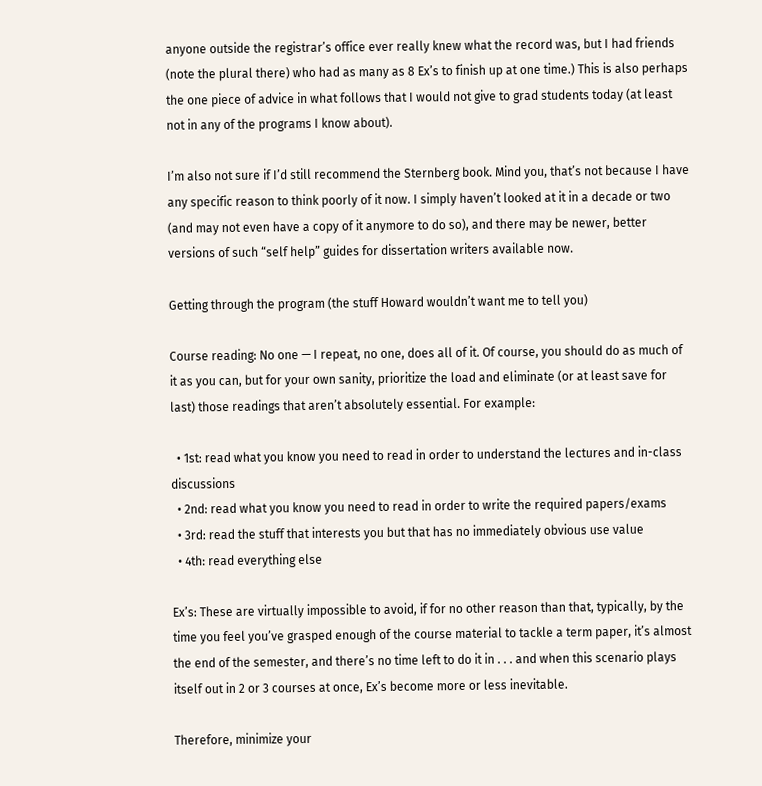anyone outside the registrar’s office ever really knew what the record was, but I had friends (note the plural there) who had as many as 8 Ex’s to finish up at one time.) This is also perhaps the one piece of advice in what follows that I would not give to grad students today (at least not in any of the programs I know about).

I’m also not sure if I’d still recommend the Sternberg book. Mind you, that’s not because I have any specific reason to think poorly of it now. I simply haven’t looked at it in a decade or two (and may not even have a copy of it anymore to do so), and there may be newer, better versions of such “self help” guides for dissertation writers available now.

Getting through the program (the stuff Howard wouldn’t want me to tell you)

Course reading: No one — I repeat, no one, does all of it. Of course, you should do as much of it as you can, but for your own sanity, prioritize the load and eliminate (or at least save for last) those readings that aren’t absolutely essential. For example:

  • 1st: read what you know you need to read in order to understand the lectures and in-class discussions
  • 2nd: read what you know you need to read in order to write the required papers/exams
  • 3rd: read the stuff that interests you but that has no immediately obvious use value
  • 4th: read everything else

Ex’s: These are virtually impossible to avoid, if for no other reason than that, typically, by the time you feel you’ve grasped enough of the course material to tackle a term paper, it’s almost the end of the semester, and there’s no time left to do it in . . . and when this scenario plays itself out in 2 or 3 courses at once, Ex’s become more or less inevitable.

Therefore, minimize your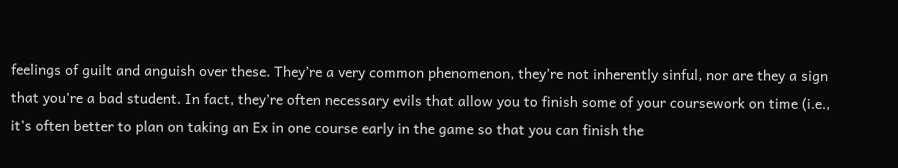feelings of guilt and anguish over these. They’re a very common phenomenon, they’re not inherently sinful, nor are they a sign that you’re a bad student. In fact, they’re often necessary evils that allow you to finish some of your coursework on time (i.e., it’s often better to plan on taking an Ex in one course early in the game so that you can finish the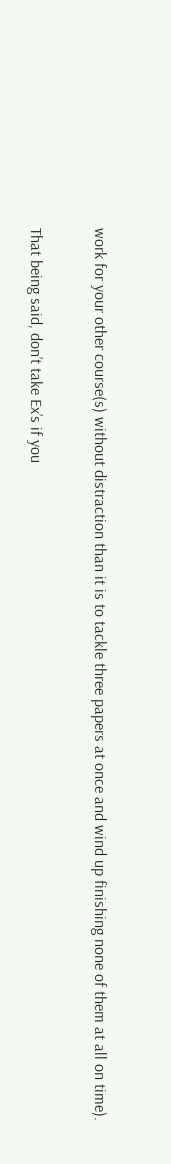work for your other course(s) without distraction than it is to tackle three papers at once and wind up finishing none of them at all on time).

That being said, don’t take Ex’s if you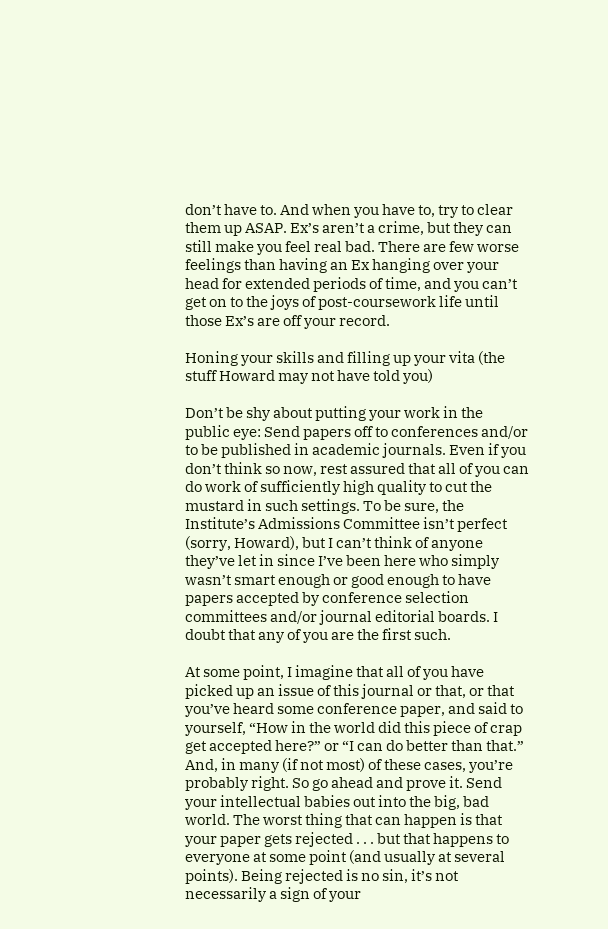don’t have to. And when you have to, try to clear them up ASAP. Ex’s aren’t a crime, but they can still make you feel real bad. There are few worse feelings than having an Ex hanging over your head for extended periods of time, and you can’t get on to the joys of post-coursework life until those Ex’s are off your record.

Honing your skills and filling up your vita (the stuff Howard may not have told you)

Don’t be shy about putting your work in the public eye: Send papers off to conferences and/or to be published in academic journals. Even if you don’t think so now, rest assured that all of you can do work of sufficiently high quality to cut the mustard in such settings. To be sure, the Institute’s Admissions Committee isn’t perfect (sorry, Howard), but I can’t think of anyone they’ve let in since I’ve been here who simply wasn’t smart enough or good enough to have papers accepted by conference selection committees and/or journal editorial boards. I doubt that any of you are the first such.

At some point, I imagine that all of you have picked up an issue of this journal or that, or that you’ve heard some conference paper, and said to yourself, “How in the world did this piece of crap get accepted here?” or “I can do better than that.” And, in many (if not most) of these cases, you’re probably right. So go ahead and prove it. Send your intellectual babies out into the big, bad world. The worst thing that can happen is that your paper gets rejected . . . but that happens to everyone at some point (and usually at several points). Being rejected is no sin, it’s not necessarily a sign of your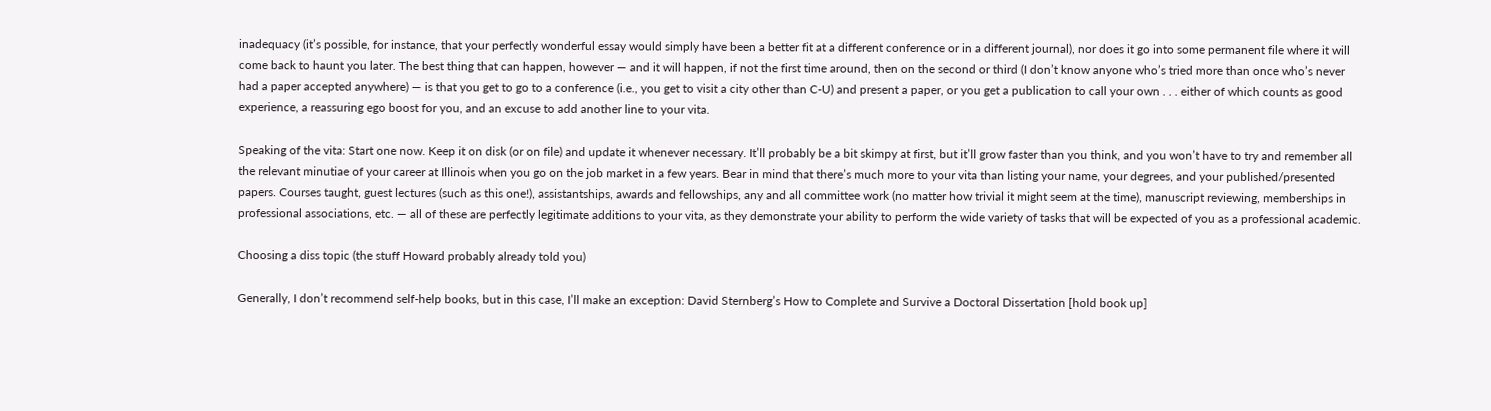inadequacy (it’s possible, for instance, that your perfectly wonderful essay would simply have been a better fit at a different conference or in a different journal), nor does it go into some permanent file where it will come back to haunt you later. The best thing that can happen, however — and it will happen, if not the first time around, then on the second or third (I don’t know anyone who’s tried more than once who’s never had a paper accepted anywhere) — is that you get to go to a conference (i.e., you get to visit a city other than C-U) and present a paper, or you get a publication to call your own . . . either of which counts as good experience, a reassuring ego boost for you, and an excuse to add another line to your vita.

Speaking of the vita: Start one now. Keep it on disk (or on file) and update it whenever necessary. It’ll probably be a bit skimpy at first, but it’ll grow faster than you think, and you won’t have to try and remember all the relevant minutiae of your career at Illinois when you go on the job market in a few years. Bear in mind that there’s much more to your vita than listing your name, your degrees, and your published/presented papers. Courses taught, guest lectures (such as this one!), assistantships, awards and fellowships, any and all committee work (no matter how trivial it might seem at the time), manuscript reviewing, memberships in professional associations, etc. — all of these are perfectly legitimate additions to your vita, as they demonstrate your ability to perform the wide variety of tasks that will be expected of you as a professional academic.

Choosing a diss topic (the stuff Howard probably already told you)

Generally, I don’t recommend self-help books, but in this case, I’ll make an exception: David Sternberg’s How to Complete and Survive a Doctoral Dissertation [hold book up]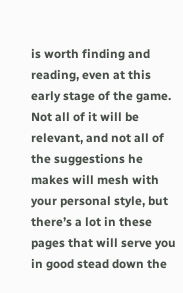is worth finding and reading, even at this early stage of the game. Not all of it will be relevant, and not all of the suggestions he makes will mesh with your personal style, but there’s a lot in these pages that will serve you in good stead down the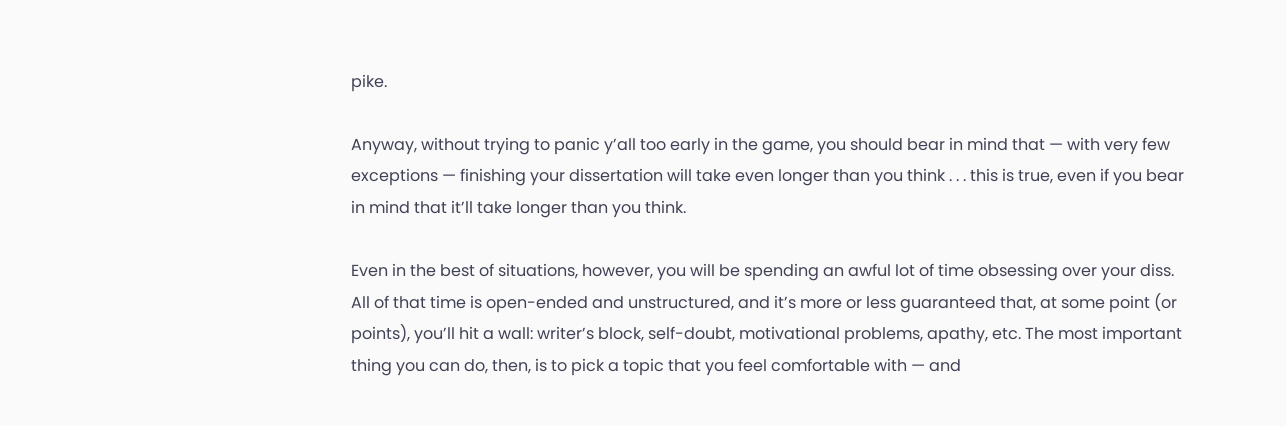pike.

Anyway, without trying to panic y’all too early in the game, you should bear in mind that — with very few exceptions — finishing your dissertation will take even longer than you think . . . this is true, even if you bear in mind that it’ll take longer than you think.

Even in the best of situations, however, you will be spending an awful lot of time obsessing over your diss. All of that time is open-ended and unstructured, and it’s more or less guaranteed that, at some point (or points), you’ll hit a wall: writer’s block, self-doubt, motivational problems, apathy, etc. The most important thing you can do, then, is to pick a topic that you feel comfortable with — and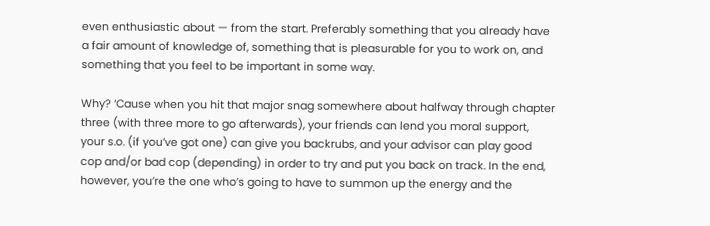even enthusiastic about — from the start. Preferably something that you already have a fair amount of knowledge of, something that is pleasurable for you to work on, and something that you feel to be important in some way.

Why? ‘Cause when you hit that major snag somewhere about halfway through chapter three (with three more to go afterwards), your friends can lend you moral support, your s.o. (if you’ve got one) can give you backrubs, and your advisor can play good cop and/or bad cop (depending) in order to try and put you back on track. In the end, however, you’re the one who’s going to have to summon up the energy and the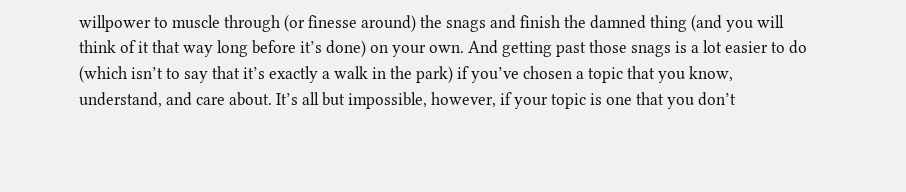willpower to muscle through (or finesse around) the snags and finish the damned thing (and you will think of it that way long before it’s done) on your own. And getting past those snags is a lot easier to do (which isn’t to say that it’s exactly a walk in the park) if you’ve chosen a topic that you know, understand, and care about. It’s all but impossible, however, if your topic is one that you don’t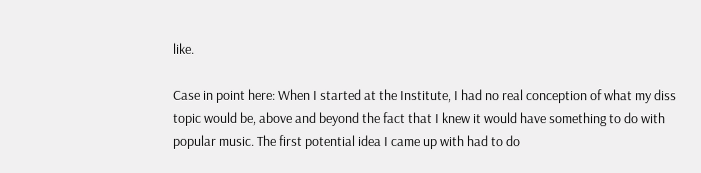like.

Case in point here: When I started at the Institute, I had no real conception of what my diss topic would be, above and beyond the fact that I knew it would have something to do with popular music. The first potential idea I came up with had to do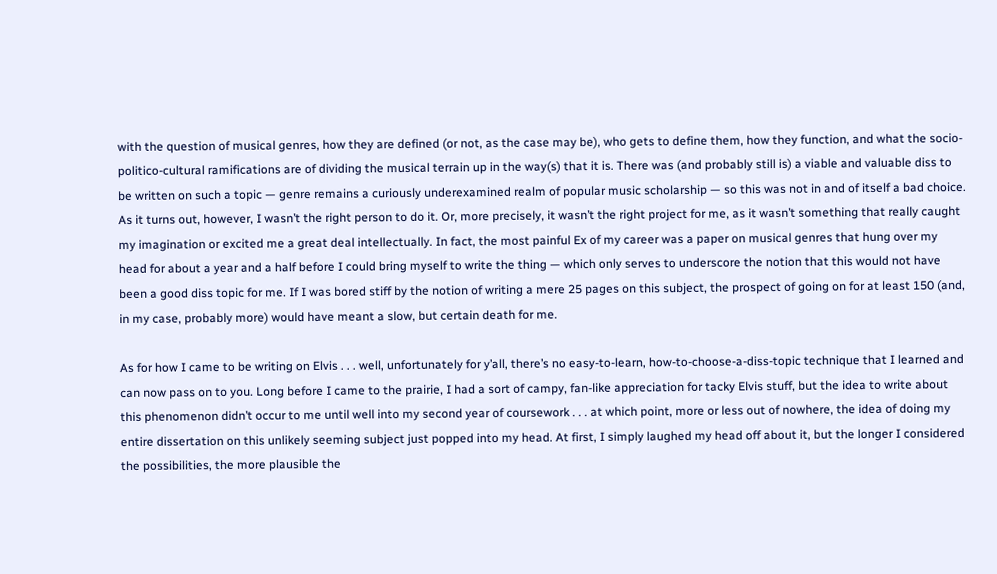with the question of musical genres, how they are defined (or not, as the case may be), who gets to define them, how they function, and what the socio-politico-cultural ramifications are of dividing the musical terrain up in the way(s) that it is. There was (and probably still is) a viable and valuable diss to be written on such a topic — genre remains a curiously underexamined realm of popular music scholarship — so this was not in and of itself a bad choice. As it turns out, however, I wasn’t the right person to do it. Or, more precisely, it wasn’t the right project for me, as it wasn’t something that really caught my imagination or excited me a great deal intellectually. In fact, the most painful Ex of my career was a paper on musical genres that hung over my head for about a year and a half before I could bring myself to write the thing — which only serves to underscore the notion that this would not have been a good diss topic for me. If I was bored stiff by the notion of writing a mere 25 pages on this subject, the prospect of going on for at least 150 (and, in my case, probably more) would have meant a slow, but certain death for me.

As for how I came to be writing on Elvis . . . well, unfortunately for y’all, there’s no easy-to-learn, how-to-choose-a-diss-topic technique that I learned and can now pass on to you. Long before I came to the prairie, I had a sort of campy, fan-like appreciation for tacky Elvis stuff, but the idea to write about this phenomenon didn’t occur to me until well into my second year of coursework . . . at which point, more or less out of nowhere, the idea of doing my entire dissertation on this unlikely seeming subject just popped into my head. At first, I simply laughed my head off about it, but the longer I considered the possibilities, the more plausible the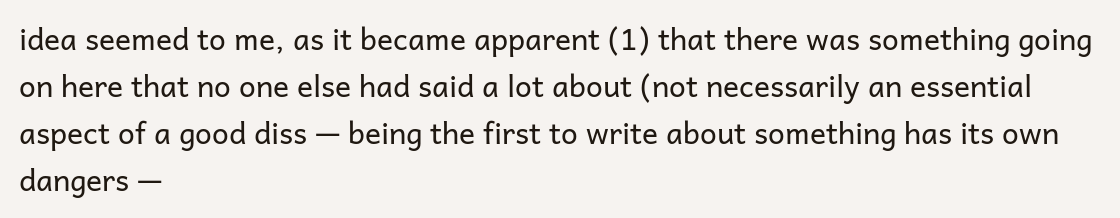idea seemed to me, as it became apparent (1) that there was something going on here that no one else had said a lot about (not necessarily an essential aspect of a good diss — being the first to write about something has its own dangers —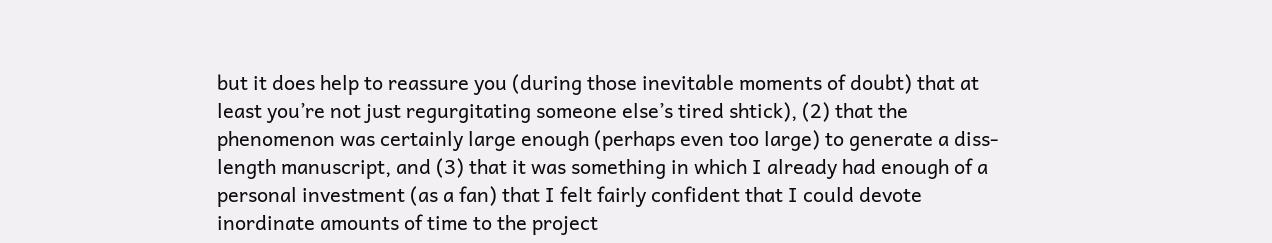but it does help to reassure you (during those inevitable moments of doubt) that at least you’re not just regurgitating someone else’s tired shtick), (2) that the phenomenon was certainly large enough (perhaps even too large) to generate a diss-length manuscript, and (3) that it was something in which I already had enough of a personal investment (as a fan) that I felt fairly confident that I could devote inordinate amounts of time to the project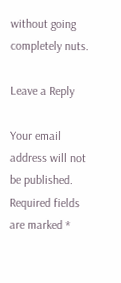without going completely nuts.

Leave a Reply

Your email address will not be published. Required fields are marked *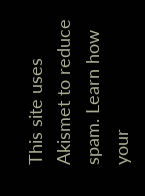This site uses Akismet to reduce spam. Learn how your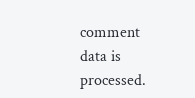comment data is processed.